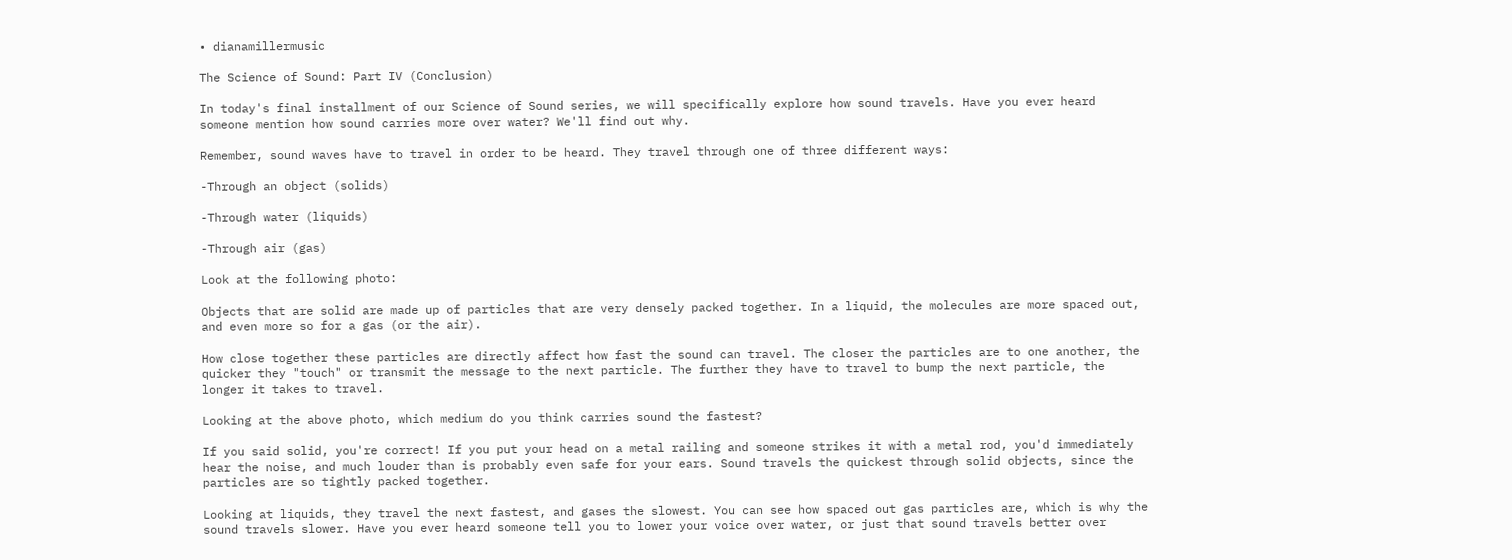• dianamillermusic

The Science of Sound: Part IV (Conclusion)

In today's final installment of our Science of Sound series, we will specifically explore how sound travels. Have you ever heard someone mention how sound carries more over water? We'll find out why.

Remember, sound waves have to travel in order to be heard. They travel through one of three different ways:

-Through an object (solids)

-Through water (liquids)

-Through air (gas)

Look at the following photo:

Objects that are solid are made up of particles that are very densely packed together. In a liquid, the molecules are more spaced out, and even more so for a gas (or the air).

How close together these particles are directly affect how fast the sound can travel. The closer the particles are to one another, the quicker they "touch" or transmit the message to the next particle. The further they have to travel to bump the next particle, the longer it takes to travel.

Looking at the above photo, which medium do you think carries sound the fastest?

If you said solid, you're correct! If you put your head on a metal railing and someone strikes it with a metal rod, you'd immediately hear the noise, and much louder than is probably even safe for your ears. Sound travels the quickest through solid objects, since the particles are so tightly packed together.

Looking at liquids, they travel the next fastest, and gases the slowest. You can see how spaced out gas particles are, which is why the sound travels slower. Have you ever heard someone tell you to lower your voice over water, or just that sound travels better over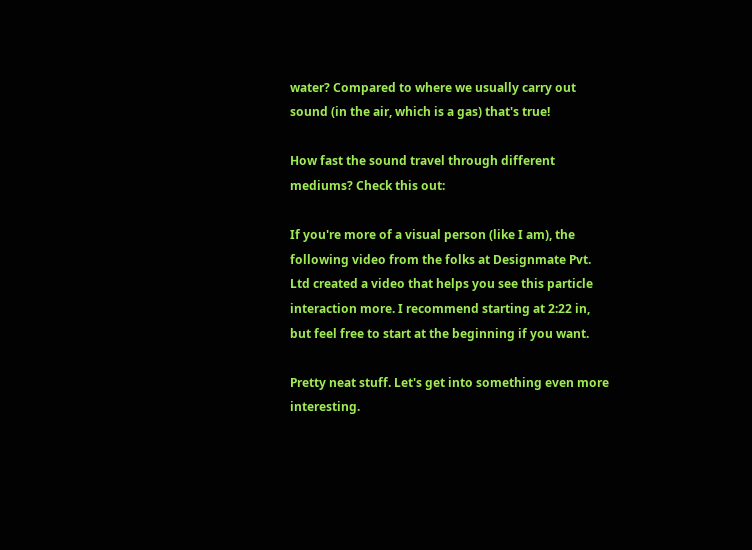water? Compared to where we usually carry out sound (in the air, which is a gas) that's true!

How fast the sound travel through different mediums? Check this out:

If you're more of a visual person (like I am), the following video from the folks at Designmate Pvt. Ltd created a video that helps you see this particle interaction more. I recommend starting at 2:22 in, but feel free to start at the beginning if you want.

Pretty neat stuff. Let's get into something even more interesting.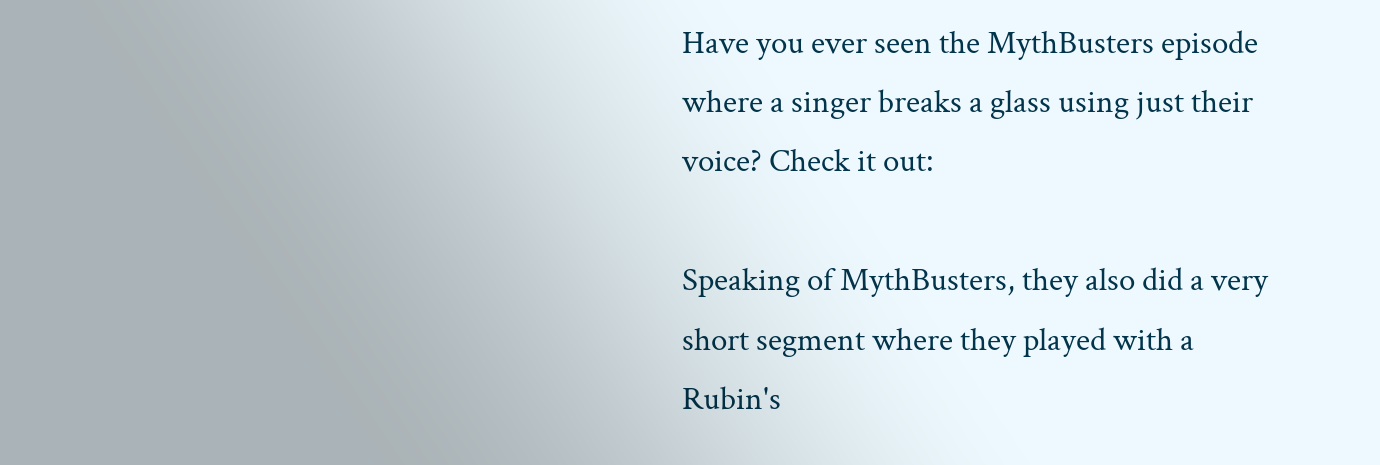Have you ever seen the MythBusters episode where a singer breaks a glass using just their voice? Check it out:

Speaking of MythBusters, they also did a very short segment where they played with a Rubin's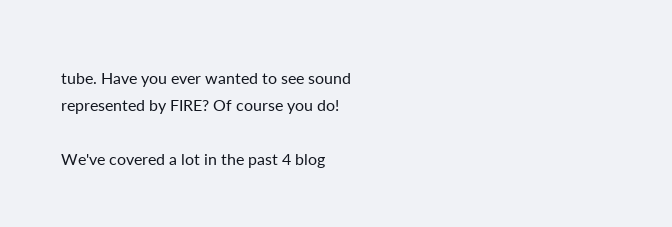tube. Have you ever wanted to see sound represented by FIRE? Of course you do!

We've covered a lot in the past 4 blog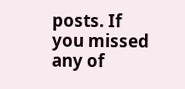posts. If you missed any of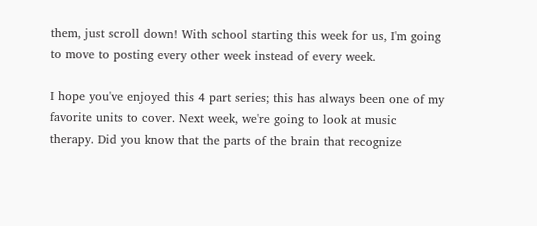them, just scroll down! With school starting this week for us, I'm going to move to posting every other week instead of every week.

I hope you've enjoyed this 4 part series; this has always been one of my favorite units to cover. Next week, we're going to look at music therapy. Did you know that the parts of the brain that recognize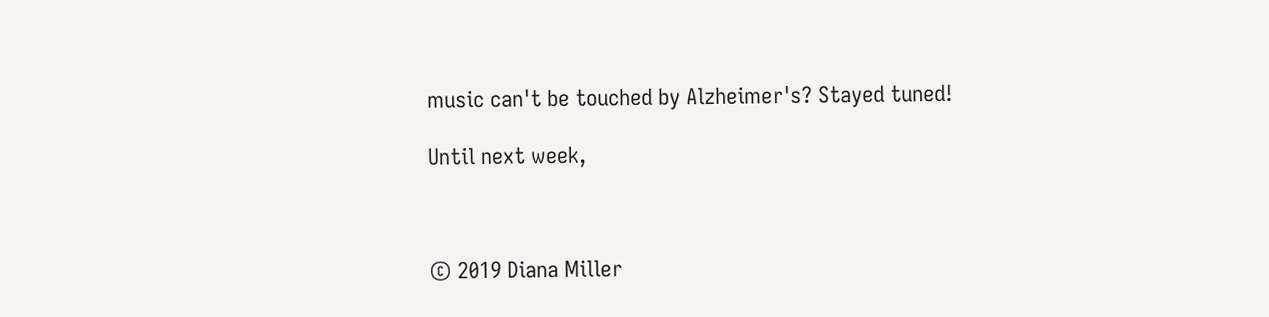music can't be touched by Alzheimer's? Stayed tuned!

Until next week,



© 2019 Diana Miller